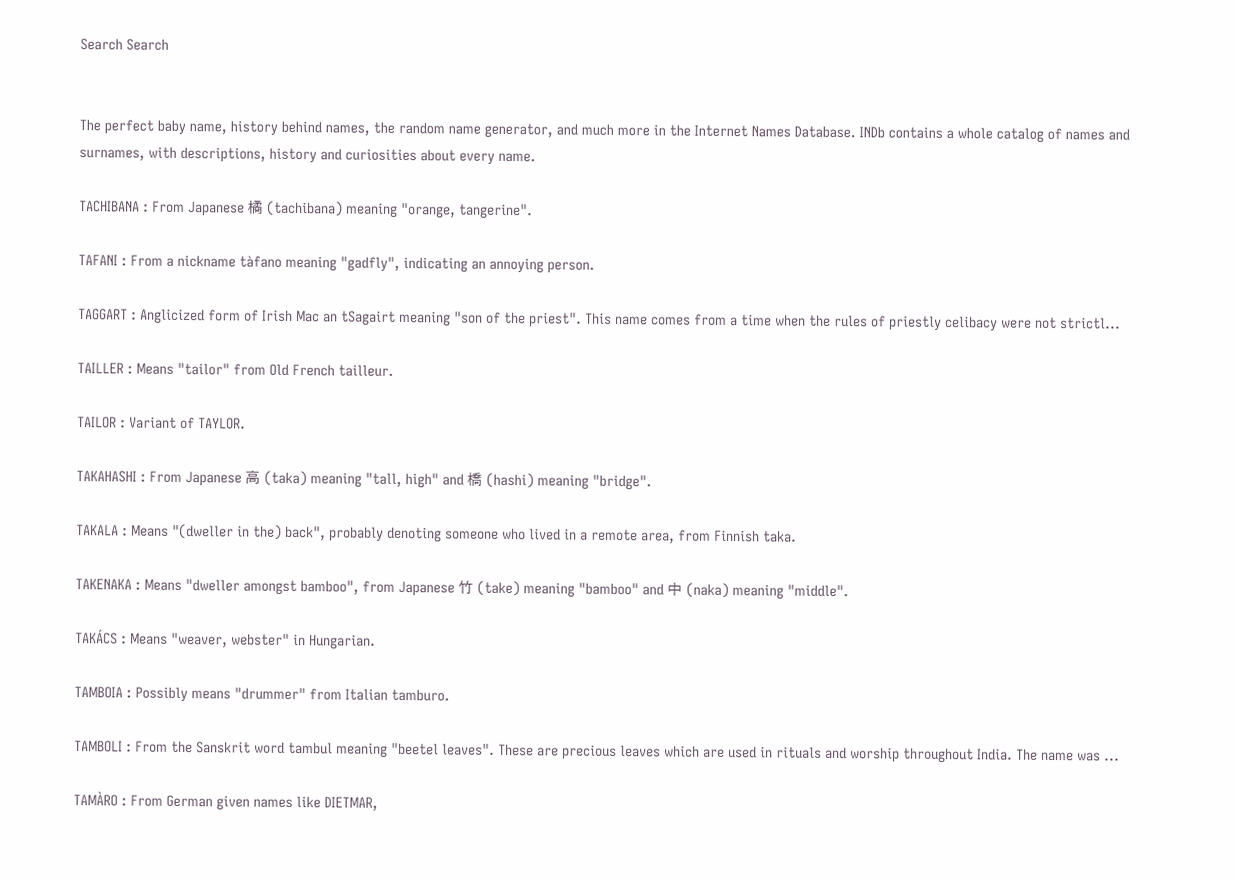Search Search


The perfect baby name, history behind names, the random name generator, and much more in the Internet Names Database. INDb contains a whole catalog of names and surnames, with descriptions, history and curiosities about every name.

TACHIBANA : From Japanese 橘 (tachibana) meaning "orange, tangerine".

TAFANI : From a nickname tàfano meaning "gadfly", indicating an annoying person.

TAGGART : Anglicized form of Irish Mac an tSagairt meaning "son of the priest". This name comes from a time when the rules of priestly celibacy were not strictl...

TAILLER : Means "tailor" from Old French tailleur.

TAILOR : Variant of TAYLOR.

TAKAHASHI : From Japanese 高 (taka) meaning "tall, high" and 橋 (hashi) meaning "bridge".

TAKALA : Means "(dweller in the) back", probably denoting someone who lived in a remote area, from Finnish taka.

TAKENAKA : Means "dweller amongst bamboo", from Japanese 竹 (take) meaning "bamboo" and 中 (naka) meaning "middle".

TAKÁCS : Means "weaver, webster" in Hungarian.

TAMBOIA : Possibly means "drummer" from Italian tamburo.

TAMBOLI : From the Sanskrit word tambul meaning "beetel leaves". These are precious leaves which are used in rituals and worship throughout India. The name was ...

TAMÀRO : From German given names like DIETMAR,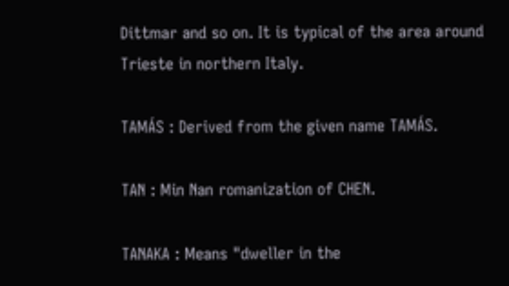Dittmar and so on. It is typical of the area around Trieste in northern Italy.

TAMÁS : Derived from the given name TAMÁS.

TAN : Min Nan romanization of CHEN.

TANAKA : Means "dweller in the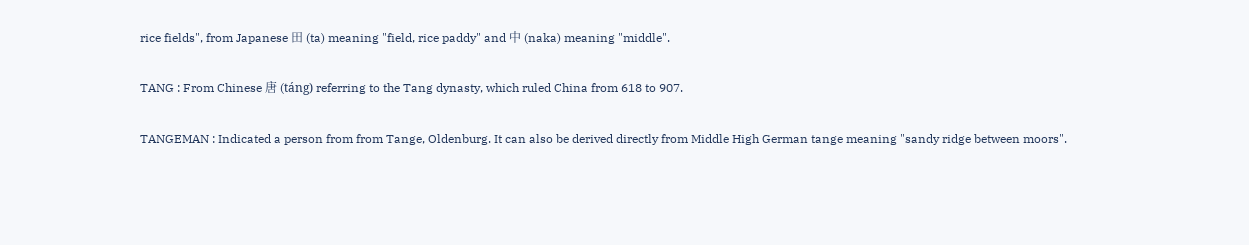rice fields", from Japanese 田 (ta) meaning "field, rice paddy" and 中 (naka) meaning "middle".

TANG : From Chinese 唐 (táng) referring to the Tang dynasty, which ruled China from 618 to 907.

TANGEMAN : Indicated a person from from Tange, Oldenburg. It can also be derived directly from Middle High German tange meaning "sandy ridge between moors".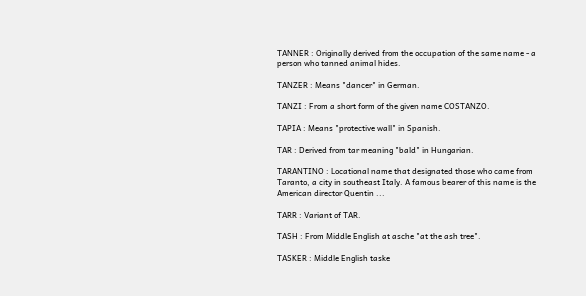TANNER : Originally derived from the occupation of the same name - a person who tanned animal hides.

TANZER : Means "dancer" in German.

TANZI : From a short form of the given name COSTANZO.

TAPIA : Means "protective wall" in Spanish.

TAR : Derived from tar meaning "bald" in Hungarian.

TARANTINO : Locational name that designated those who came from Taranto, a city in southeast Italy. A famous bearer of this name is the American director Quentin ...

TARR : Variant of TAR.

TASH : From Middle English at asche "at the ash tree".

TASKER : Middle English taske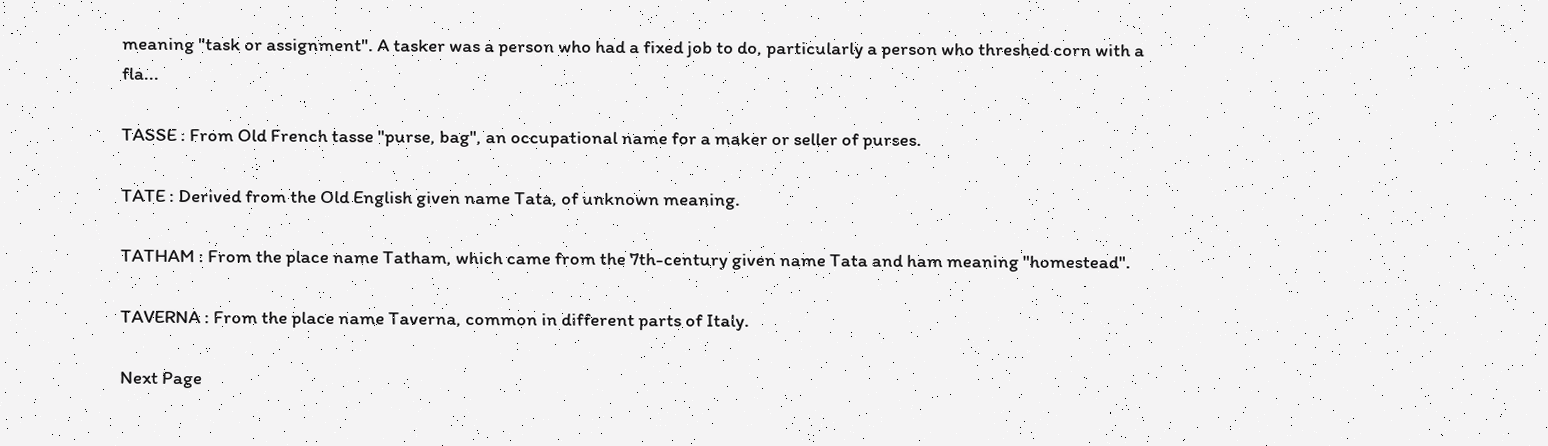meaning "task or assignment". A tasker was a person who had a fixed job to do, particularly a person who threshed corn with a fla...

TASSE : From Old French tasse "purse, bag", an occupational name for a maker or seller of purses.

TATE : Derived from the Old English given name Tata, of unknown meaning.

TATHAM : From the place name Tatham, which came from the 7th-century given name Tata and ham meaning "homestead".

TAVERNA : From the place name Taverna, common in different parts of Italy.

Next Page